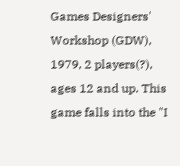Games Designers' Workshop (GDW), 1979, 2 players(?), ages 12 and up. This game falls into the "I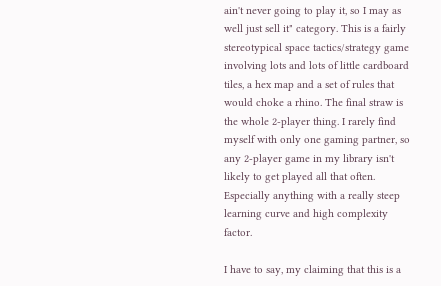ain't never going to play it, so I may as well just sell it" category. This is a fairly stereotypical space tactics/strategy game involving lots and lots of little cardboard tiles, a hex map and a set of rules that would choke a rhino. The final straw is the whole 2-player thing. I rarely find myself with only one gaming partner, so any 2-player game in my library isn't likely to get played all that often. Especially anything with a really steep learning curve and high complexity factor.

I have to say, my claiming that this is a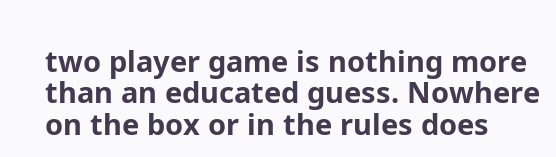two player game is nothing more than an educated guess. Nowhere on the box or in the rules does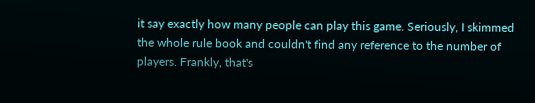it say exactly how many people can play this game. Seriously, I skimmed the whole rule book and couldn't find any reference to the number of players. Frankly, that's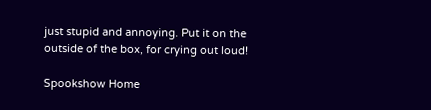just stupid and annoying. Put it on the outside of the box, for crying out loud!

Spookshow Home